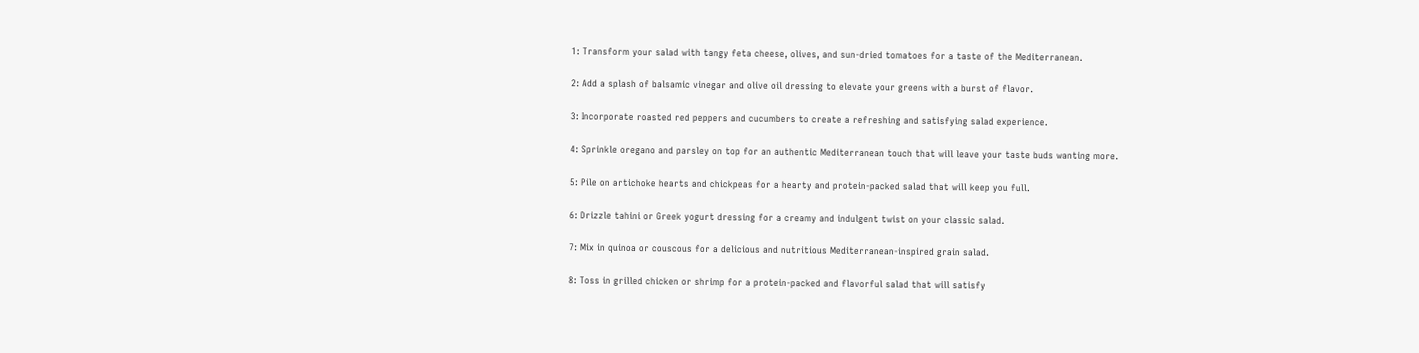1: Transform your salad with tangy feta cheese, olives, and sun-dried tomatoes for a taste of the Mediterranean.

2: Add a splash of balsamic vinegar and olive oil dressing to elevate your greens with a burst of flavor.

3: Incorporate roasted red peppers and cucumbers to create a refreshing and satisfying salad experience.

4: Sprinkle oregano and parsley on top for an authentic Mediterranean touch that will leave your taste buds wanting more.

5: Pile on artichoke hearts and chickpeas for a hearty and protein-packed salad that will keep you full.

6: Drizzle tahini or Greek yogurt dressing for a creamy and indulgent twist on your classic salad.

7: Mix in quinoa or couscous for a delicious and nutritious Mediterranean-inspired grain salad.

8: Toss in grilled chicken or shrimp for a protein-packed and flavorful salad that will satisfy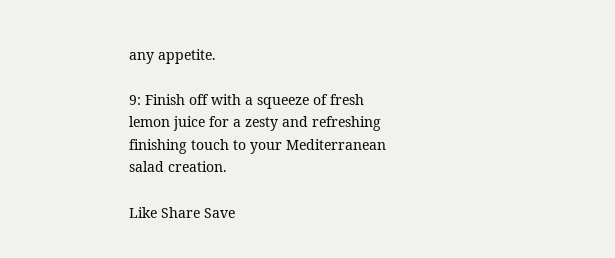any appetite.

9: Finish off with a squeeze of fresh lemon juice for a zesty and refreshing finishing touch to your Mediterranean salad creation.

Like Share Save